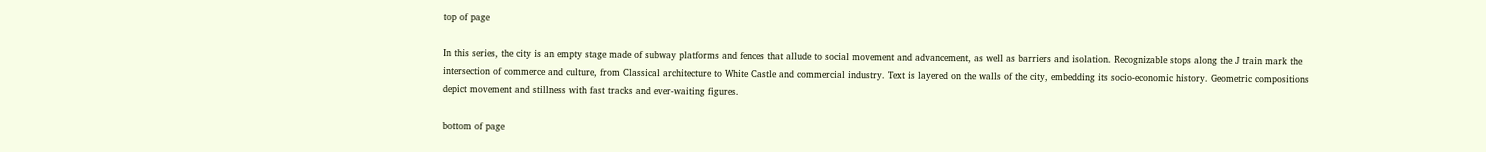top of page

In this series, the city is an empty stage made of subway platforms and fences that allude to social movement and advancement, as well as barriers and isolation. Recognizable stops along the J train mark the intersection of commerce and culture, from Classical architecture to White Castle and commercial industry. Text is layered on the walls of the city, embedding its socio-economic history. Geometric compositions depict movement and stillness with fast tracks and ever-waiting figures.

bottom of page